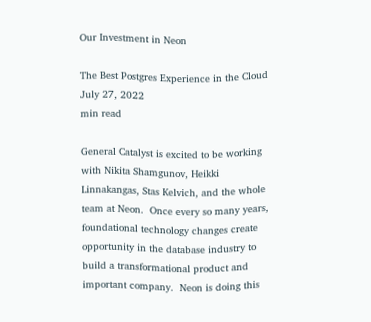Our Investment in Neon

The Best Postgres Experience in the Cloud
July 27, 2022
min read

General Catalyst is excited to be working with Nikita Shamgunov, Heikki Linnakangas, Stas Kelvich, and the whole team at Neon.  Once every so many years, foundational technology changes create opportunity in the database industry to build a transformational product and important company.  Neon is doing this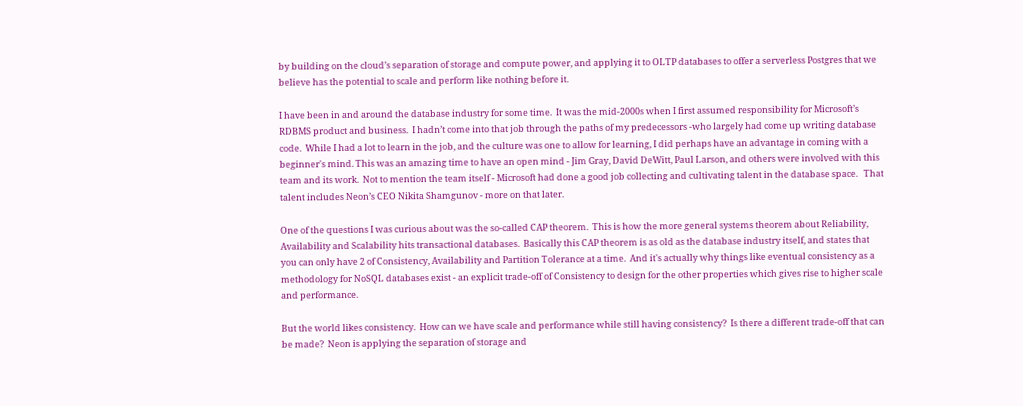by building on the cloud’s separation of storage and compute power, and applying it to OLTP databases to offer a serverless Postgres that we believe has the potential to scale and perform like nothing before it.

I have been in and around the database industry for some time.  It was the mid-2000s when I first assumed responsibility for Microsoft’s RDBMS product and business.  I hadn’t come into that job through the paths of my predecessors -who largely had come up writing database code.  While I had a lot to learn in the job, and the culture was one to allow for learning, I did perhaps have an advantage in coming with a beginner's mind. This was an amazing time to have an open mind - Jim Gray, David DeWitt, Paul Larson, and others were involved with this team and its work.  Not to mention the team itself - Microsoft had done a good job collecting and cultivating talent in the database space.   That talent includes Neon’s CEO Nikita Shamgunov - more on that later.

One of the questions I was curious about was the so-called CAP theorem.  This is how the more general systems theorem about Reliability, Availability and Scalability hits transactional databases.  Basically this CAP theorem is as old as the database industry itself, and states that you can only have 2 of Consistency, Availability and Partition Tolerance at a time.  And it's actually why things like eventual consistency as a methodology for NoSQL databases exist - an explicit trade-off of Consistency to design for the other properties which gives rise to higher scale and performance.

But the world likes consistency.  How can we have scale and performance while still having consistency?  Is there a different trade-off that can be made?  Neon is applying the separation of storage and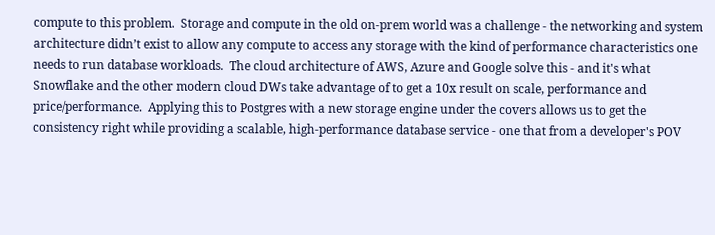compute to this problem.  Storage and compute in the old on-prem world was a challenge - the networking and system architecture didn’t exist to allow any compute to access any storage with the kind of performance characteristics one needs to run database workloads.  The cloud architecture of AWS, Azure and Google solve this - and it's what Snowflake and the other modern cloud DWs take advantage of to get a 10x result on scale, performance and price/performance.  Applying this to Postgres with a new storage engine under the covers allows us to get the consistency right while providing a scalable, high-performance database service - one that from a developer's POV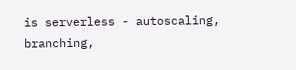is serverless - autoscaling, branching,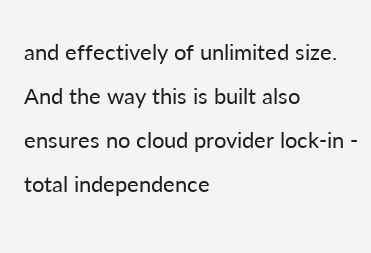and effectively of unlimited size.  And the way this is built also ensures no cloud provider lock-in - total independence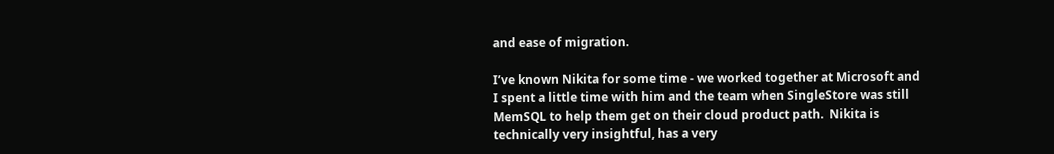and ease of migration.

I’ve known Nikita for some time - we worked together at Microsoft and I spent a little time with him and the team when SingleStore was still MemSQL to help them get on their cloud product path.  Nikita is technically very insightful, has a very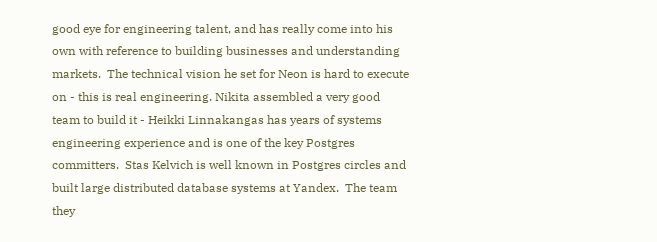good eye for engineering talent, and has really come into his own with reference to building businesses and understanding markets.  The technical vision he set for Neon is hard to execute on - this is real engineering. Nikita assembled a very good team to build it - Heikki Linnakangas has years of systems engineering experience and is one of the key Postgres committers.  Stas Kelvich is well known in Postgres circles and built large distributed database systems at Yandex.  The team they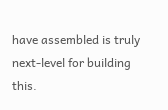have assembled is truly next-level for building this.